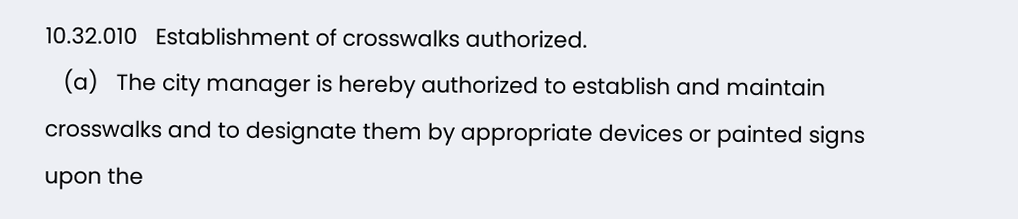10.32.010   Establishment of crosswalks authorized.
   (a)   The city manager is hereby authorized to establish and maintain crosswalks and to designate them by appropriate devices or painted signs upon the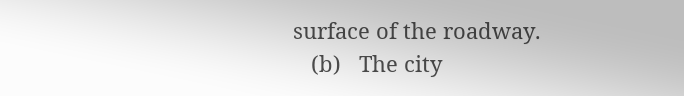surface of the roadway.
   (b)   The city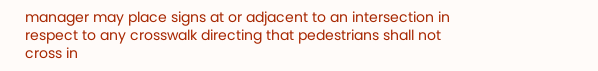manager may place signs at or adjacent to an intersection in respect to any crosswalk directing that pedestrians shall not cross in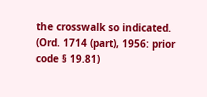the crosswalk so indicated.
(Ord. 1714 (part), 1956: prior code § 19.81)